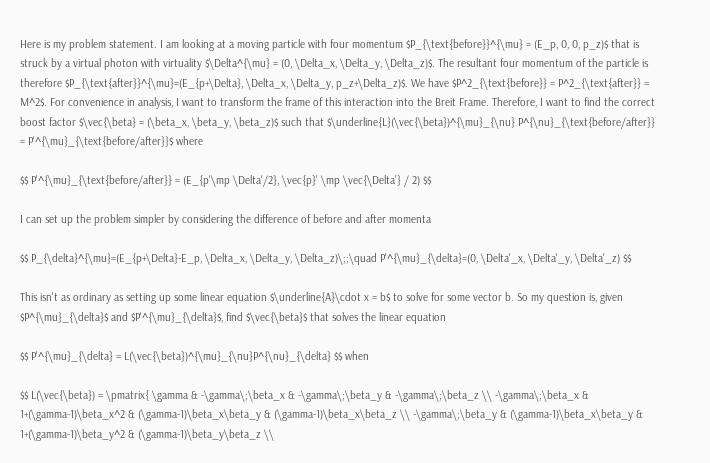Here is my problem statement. I am looking at a moving particle with four momentum $P_{\text{before}}^{\mu} = (E_p, 0, 0, p_z)$ that is struck by a virtual photon with virtuality $\Delta^{\mu} = (0, \Delta_x, \Delta_y, \Delta_z)$. The resultant four momentum of the particle is therefore $P_{\text{after}}^{\mu}=(E_{p+\Delta}, \Delta_x, \Delta_y, p_z+\Delta_z)$. We have $P^2_{\text{before}} = P^2_{\text{after}} = M^2$. For convenience in analysis, I want to transform the frame of this interaction into the Breit Frame. Therefore, I want to find the correct boost factor $\vec{\beta} = (\beta_x, \beta_y, \beta_z)$ such that $\underline{L}(\vec{\beta})^{\mu}_{\nu} P^{\nu}_{\text{before/after}} = P'^{\mu}_{\text{before/after}}$ where

$$ P'^{\mu}_{\text{before/after}} = (E_{p'\mp \Delta'/2}, \vec{p}' \mp \vec{\Delta'} / 2) $$

I can set up the problem simpler by considering the difference of before and after momenta

$$ P_{\delta}^{\mu}=(E_{p+\Delta}-E_p, \Delta_x, \Delta_y, \Delta_z)\;;\quad P'^{\mu}_{\delta}=(0, \Delta'_x, \Delta'_y, \Delta'_z) $$

This isn't as ordinary as setting up some linear equation $\underline{A}\cdot x = b$ to solve for some vector b. So my question is, given $P^{\mu}_{\delta}$ and $P'^{\mu}_{\delta}$, find $\vec{\beta}$ that solves the linear equation

$$ P'^{\mu}_{\delta} = L(\vec{\beta})^{\mu}_{\nu}P^{\nu}_{\delta} $$ when

$$ L(\vec{\beta}) = \pmatrix{ \gamma & -\gamma\;\beta_x & -\gamma\;\beta_y & -\gamma\;\beta_z \\ -\gamma\;\beta_x & 1+(\gamma-1)\beta_x^2 & (\gamma-1)\beta_x\beta_y & (\gamma-1)\beta_x\beta_z \\ -\gamma\;\beta_y & (\gamma-1)\beta_x\beta_y & 1+(\gamma-1)\beta_y^2 & (\gamma-1)\beta_y\beta_z \\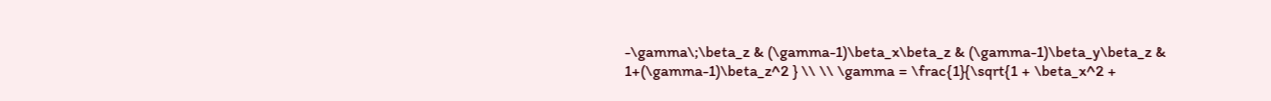-\gamma\;\beta_z & (\gamma-1)\beta_x\beta_z & (\gamma-1)\beta_y\beta_z & 1+(\gamma-1)\beta_z^2 } \\ \\ \gamma = \frac{1}{\sqrt{1 + \beta_x^2 +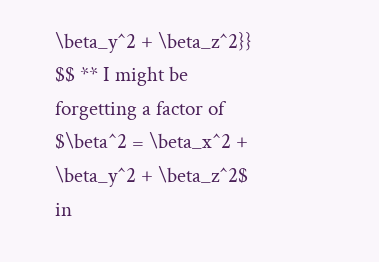\beta_y^2 + \beta_z^2}} $$ ** I might be forgetting a factor of $\beta^2 = \beta_x^2 + \beta_y^2 + \beta_z^2$ in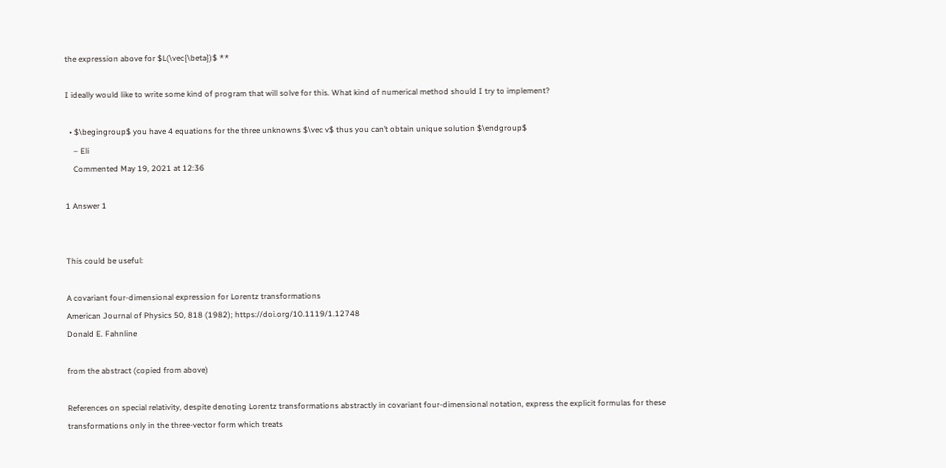the expression above for $L(\vec{\beta})$ **

I ideally would like to write some kind of program that will solve for this. What kind of numerical method should I try to implement?

  • $\begingroup$ you have 4 equations for the three unknowns $\vec v$ thus you can’t obtain unique solution $\endgroup$
    – Eli
    Commented May 19, 2021 at 12:36

1 Answer 1


This could be useful:

A covariant four‐dimensional expression for Lorentz transformations
American Journal of Physics 50, 818 (1982); https://doi.org/10.1119/1.12748
Donald E. Fahnline

from the abstract (copied from above)

References on special relativity, despite denoting Lorentz transformations abstractly in covariant four‐dimensional notation, express the explicit formulas for these transformations only in the three‐vector form which treats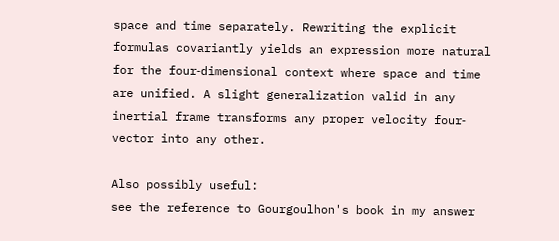space and time separately. Rewriting the explicit formulas covariantly yields an expression more natural for the four‐dimensional context where space and time are unified. A slight generalization valid in any inertial frame transforms any proper velocity four‐vector into any other.

Also possibly useful:
see the reference to Gourgoulhon's book in my answer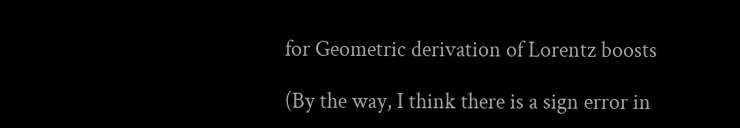for Geometric derivation of Lorentz boosts

(By the way, I think there is a sign error in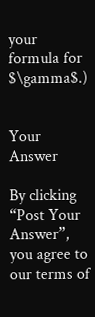your formula for $\gamma$.)


Your Answer

By clicking “Post Your Answer”, you agree to our terms of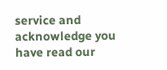service and acknowledge you have read our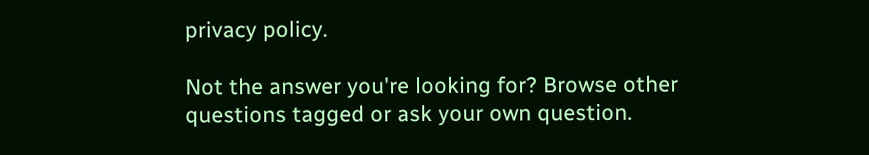privacy policy.

Not the answer you're looking for? Browse other questions tagged or ask your own question.